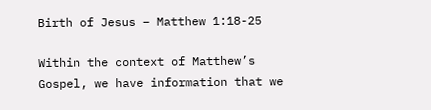Birth of Jesus – Matthew 1:18-25

Within the context of Matthew’s Gospel, we have information that we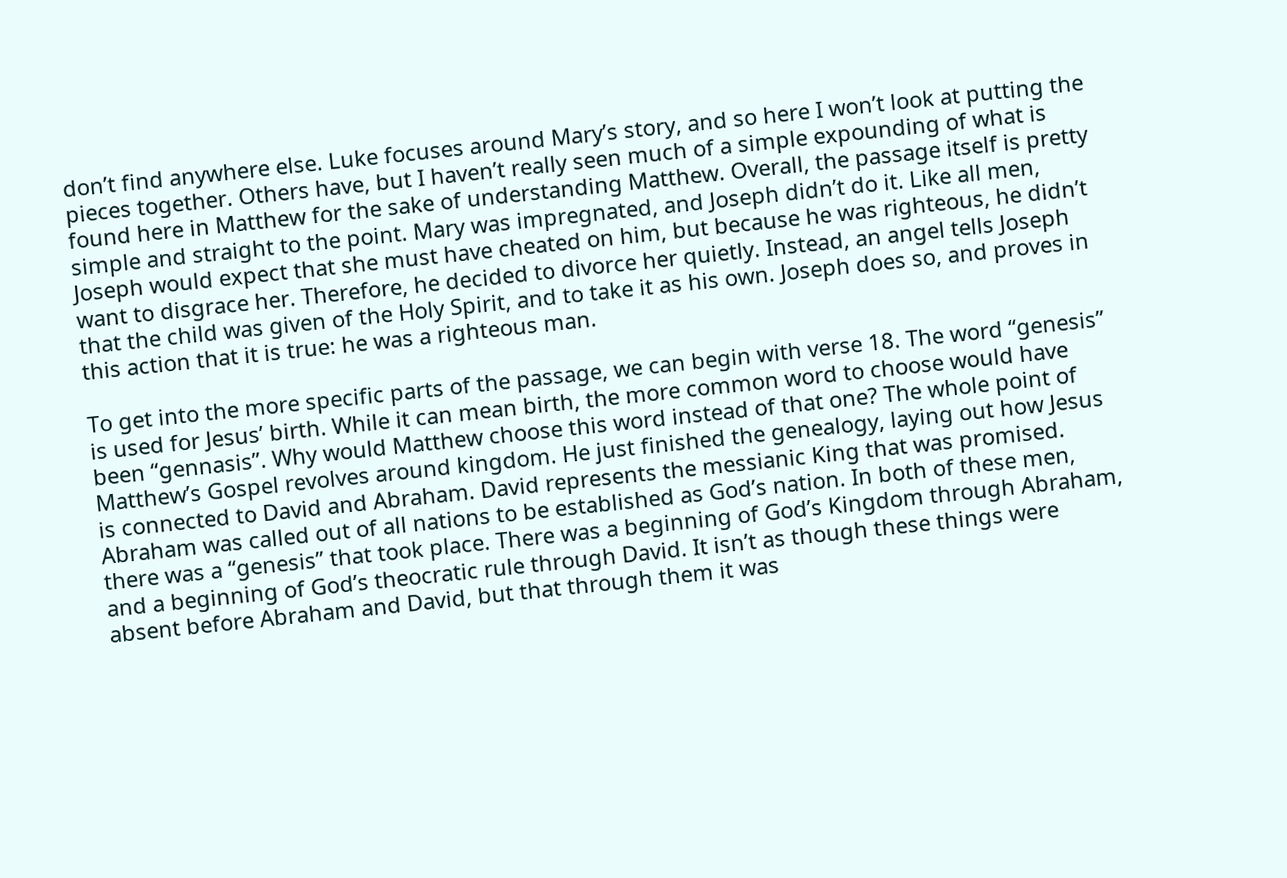don’t find anywhere else. Luke focuses around Mary’s story, and so here I won’t look at putting the pieces together. Others have, but I haven’t really seen much of a simple expounding of what is found here in Matthew for the sake of understanding Matthew. Overall, the passage itself is pretty simple and straight to the point. Mary was impregnated, and Joseph didn’t do it. Like all men, Joseph would expect that she must have cheated on him, but because he was righteous, he didn’t want to disgrace her. Therefore, he decided to divorce her quietly. Instead, an angel tells Joseph that the child was given of the Holy Spirit, and to take it as his own. Joseph does so, and proves in this action that it is true: he was a righteous man.

To get into the more specific parts of the passage, we can begin with verse 18. The word “genesis” is used for Jesus’ birth. While it can mean birth, the more common word to choose would have been “gennasis”. Why would Matthew choose this word instead of that one? The whole point of Matthew’s Gospel revolves around kingdom. He just finished the genealogy, laying out how Jesus is connected to David and Abraham. David represents the messianic King that was promised. Abraham was called out of all nations to be established as God’s nation. In both of these men, there was a “genesis” that took place. There was a beginning of God’s Kingdom through Abraham, and a beginning of God’s theocratic rule through David. It isn’t as though these things were absent before Abraham and David, but that through them it was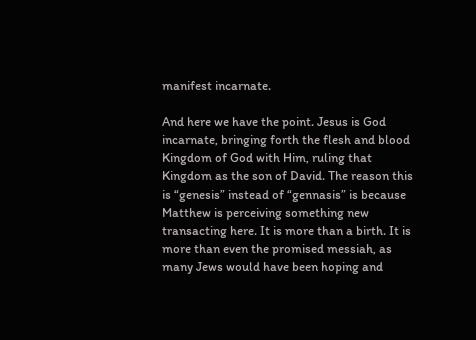manifest incarnate.

And here we have the point. Jesus is God incarnate, bringing forth the flesh and blood Kingdom of God with Him, ruling that Kingdom as the son of David. The reason this is “genesis” instead of “gennasis” is because Matthew is perceiving something new transacting here. It is more than a birth. It is more than even the promised messiah, as many Jews would have been hoping and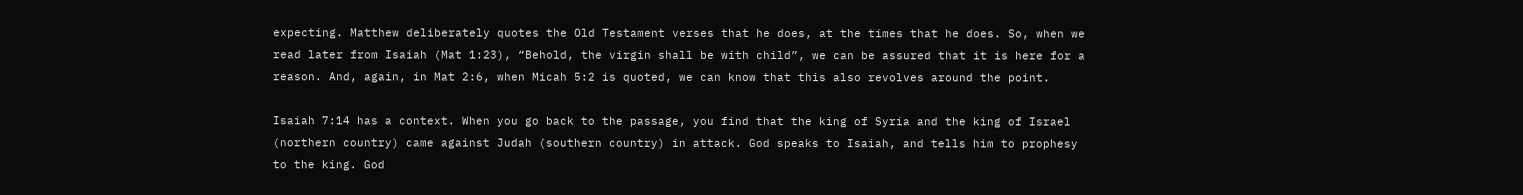expecting. Matthew deliberately quotes the Old Testament verses that he does, at the times that he does. So, when we read later from Isaiah (Mat 1:23), “Behold, the virgin shall be with child”, we can be assured that it is here for a reason. And, again, in Mat 2:6, when Micah 5:2 is quoted, we can know that this also revolves around the point.

Isaiah 7:14 has a context. When you go back to the passage, you find that the king of Syria and the king of Israel (northern country) came against Judah (southern country) in attack. God speaks to Isaiah, and tells him to prophesy to the king. God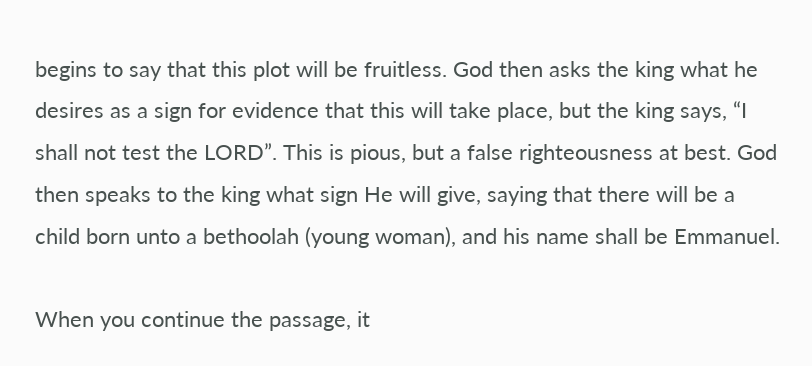begins to say that this plot will be fruitless. God then asks the king what he desires as a sign for evidence that this will take place, but the king says, “I shall not test the LORD”. This is pious, but a false righteousness at best. God then speaks to the king what sign He will give, saying that there will be a child born unto a bethoolah (young woman), and his name shall be Emmanuel.

When you continue the passage, it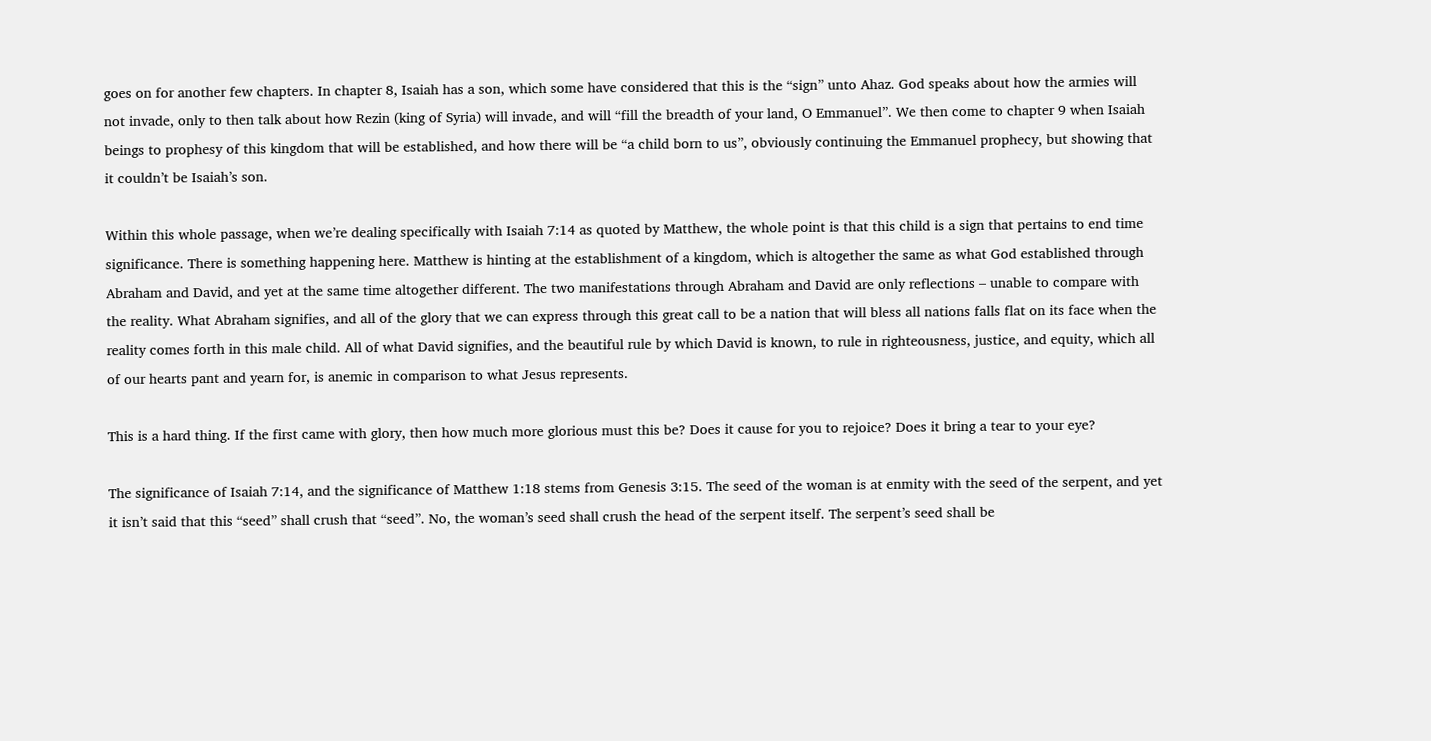goes on for another few chapters. In chapter 8, Isaiah has a son, which some have considered that this is the “sign” unto Ahaz. God speaks about how the armies will not invade, only to then talk about how Rezin (king of Syria) will invade, and will “fill the breadth of your land, O Emmanuel”. We then come to chapter 9 when Isaiah beings to prophesy of this kingdom that will be established, and how there will be “a child born to us”, obviously continuing the Emmanuel prophecy, but showing that it couldn’t be Isaiah’s son.

Within this whole passage, when we’re dealing specifically with Isaiah 7:14 as quoted by Matthew, the whole point is that this child is a sign that pertains to end time significance. There is something happening here. Matthew is hinting at the establishment of a kingdom, which is altogether the same as what God established through Abraham and David, and yet at the same time altogether different. The two manifestations through Abraham and David are only reflections – unable to compare with the reality. What Abraham signifies, and all of the glory that we can express through this great call to be a nation that will bless all nations falls flat on its face when the reality comes forth in this male child. All of what David signifies, and the beautiful rule by which David is known, to rule in righteousness, justice, and equity, which all of our hearts pant and yearn for, is anemic in comparison to what Jesus represents.

This is a hard thing. If the first came with glory, then how much more glorious must this be? Does it cause for you to rejoice? Does it bring a tear to your eye?

The significance of Isaiah 7:14, and the significance of Matthew 1:18 stems from Genesis 3:15. The seed of the woman is at enmity with the seed of the serpent, and yet it isn’t said that this “seed” shall crush that “seed”. No, the woman’s seed shall crush the head of the serpent itself. The serpent’s seed shall be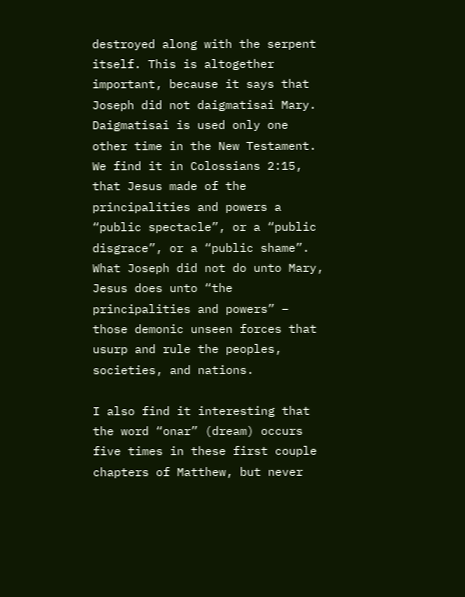destroyed along with the serpent itself. This is altogether important, because it says that Joseph did not daigmatisai Mary. Daigmatisai is used only one other time in the New Testament. We find it in Colossians 2:15, that Jesus made of the principalities and powers a “public spectacle”, or a “public disgrace”, or a “public shame”. What Joseph did not do unto Mary, Jesus does unto “the principalities and powers” – those demonic unseen forces that usurp and rule the peoples, societies, and nations.

I also find it interesting that the word “onar” (dream) occurs five times in these first couple chapters of Matthew, but never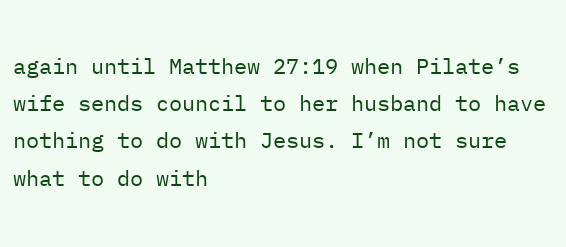again until Matthew 27:19 when Pilate’s wife sends council to her husband to have nothing to do with Jesus. I’m not sure what to do with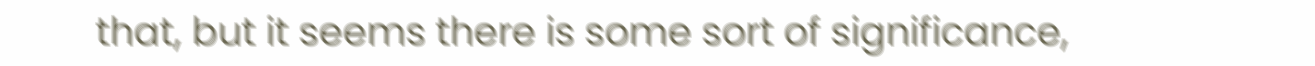that, but it seems there is some sort of significance,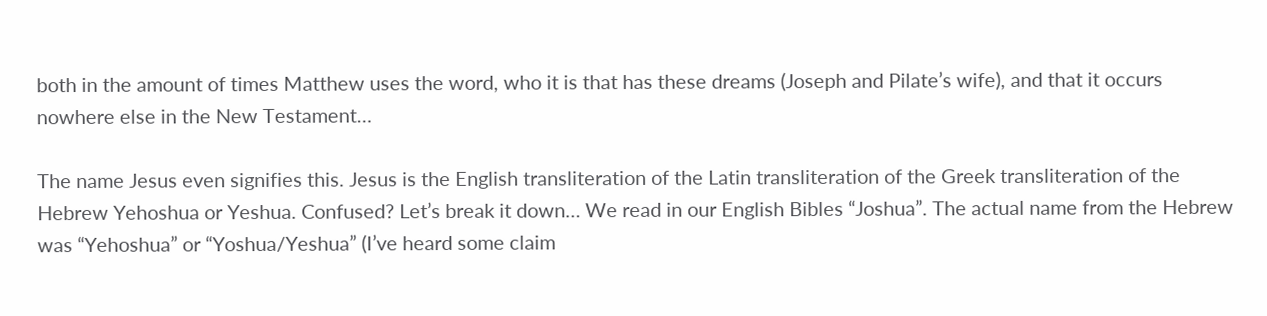both in the amount of times Matthew uses the word, who it is that has these dreams (Joseph and Pilate’s wife), and that it occurs nowhere else in the New Testament…

The name Jesus even signifies this. Jesus is the English transliteration of the Latin transliteration of the Greek transliteration of the Hebrew Yehoshua or Yeshua. Confused? Let’s break it down… We read in our English Bibles “Joshua”. The actual name from the Hebrew was “Yehoshua” or “Yoshua/Yeshua” (I’ve heard some claim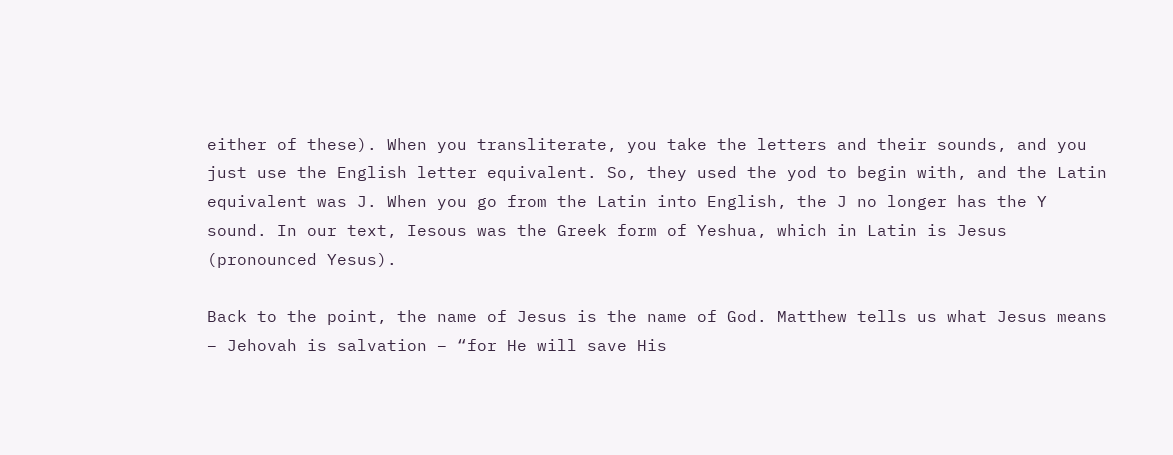either of these). When you transliterate, you take the letters and their sounds, and you just use the English letter equivalent. So, they used the yod to begin with, and the Latin equivalent was J. When you go from the Latin into English, the J no longer has the Y sound. In our text, Iesous was the Greek form of Yeshua, which in Latin is Jesus (pronounced Yesus).

Back to the point, the name of Jesus is the name of God. Matthew tells us what Jesus means – Jehovah is salvation – “for He will save His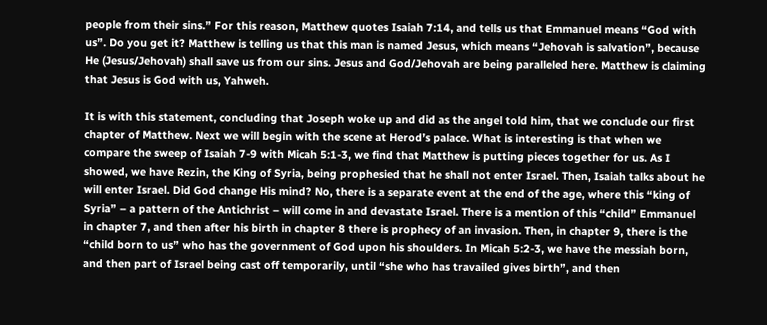people from their sins.” For this reason, Matthew quotes Isaiah 7:14, and tells us that Emmanuel means “God with us”. Do you get it? Matthew is telling us that this man is named Jesus, which means “Jehovah is salvation”, because He (Jesus/Jehovah) shall save us from our sins. Jesus and God/Jehovah are being paralleled here. Matthew is claiming that Jesus is God with us, Yahweh.

It is with this statement, concluding that Joseph woke up and did as the angel told him, that we conclude our first chapter of Matthew. Next we will begin with the scene at Herod’s palace. What is interesting is that when we compare the sweep of Isaiah 7-9 with Micah 5:1-3, we find that Matthew is putting pieces together for us. As I showed, we have Rezin, the King of Syria, being prophesied that he shall not enter Israel. Then, Isaiah talks about he will enter Israel. Did God change His mind? No, there is a separate event at the end of the age, where this “king of Syria” – a pattern of the Antichrist – will come in and devastate Israel. There is a mention of this “child” Emmanuel in chapter 7, and then after his birth in chapter 8 there is prophecy of an invasion. Then, in chapter 9, there is the “child born to us” who has the government of God upon his shoulders. In Micah 5:2-3, we have the messiah born, and then part of Israel being cast off temporarily, until “she who has travailed gives birth”, and then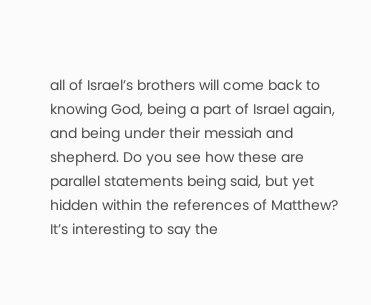all of Israel’s brothers will come back to knowing God, being a part of Israel again, and being under their messiah and shepherd. Do you see how these are parallel statements being said, but yet hidden within the references of Matthew? It’s interesting to say the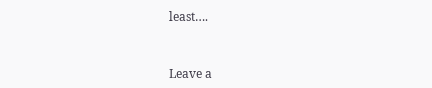least….



Leave a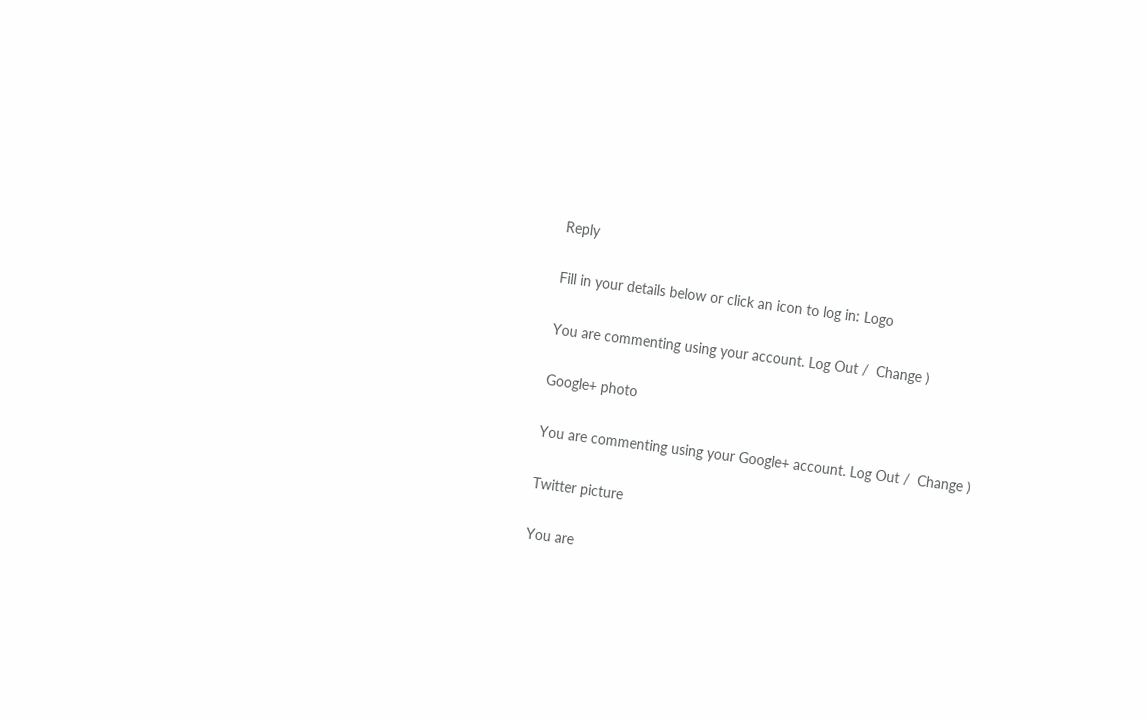Reply

Fill in your details below or click an icon to log in: Logo

You are commenting using your account. Log Out /  Change )

Google+ photo

You are commenting using your Google+ account. Log Out /  Change )

Twitter picture

You are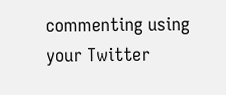commenting using your Twitter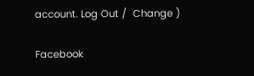account. Log Out /  Change )

Facebook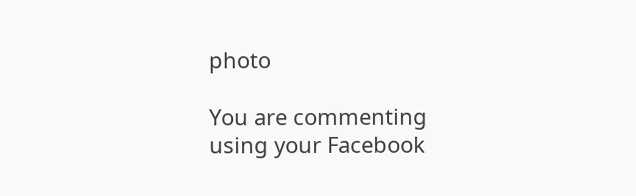photo

You are commenting using your Facebook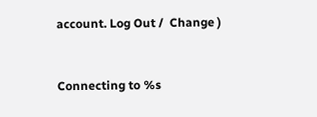account. Log Out /  Change )


Connecting to %s